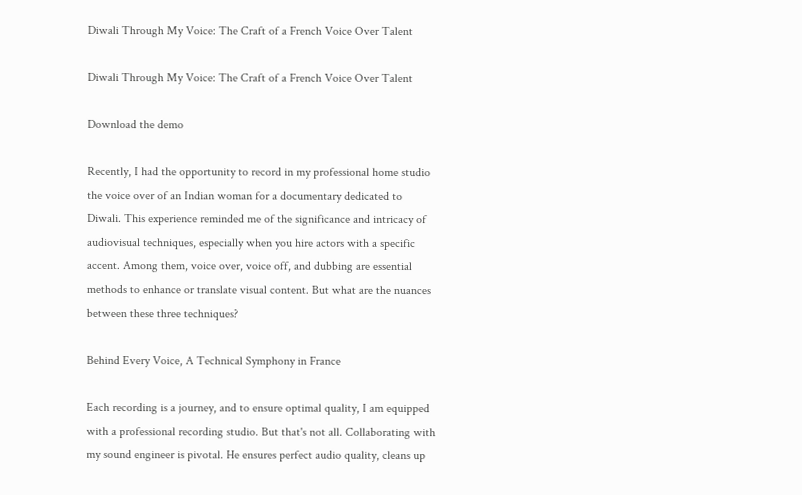Diwali Through My Voice: The Craft of a French Voice Over Talent

Diwali Through My Voice: The Craft of a French Voice Over Talent

Download the demo

Recently, I had the opportunity to record in my professional home studio the voice over of an Indian woman for a documentary dedicated to Diwali. This experience reminded me of the significance and intricacy of audiovisual techniques, especially when you hire actors with a specific accent. Among them, voice over, voice off, and dubbing are essential methods to enhance or translate visual content. But what are the nuances between these three techniques?

Behind Every Voice, A Technical Symphony in France

Each recording is a journey, and to ensure optimal quality, I am equipped with a professional recording studio. But that's not all. Collaborating with my sound engineer is pivotal. He ensures perfect audio quality, cleans up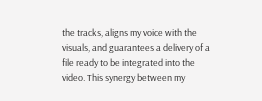the tracks, aligns my voice with the visuals, and guarantees a delivery of a file ready to be integrated into the video. This synergy between my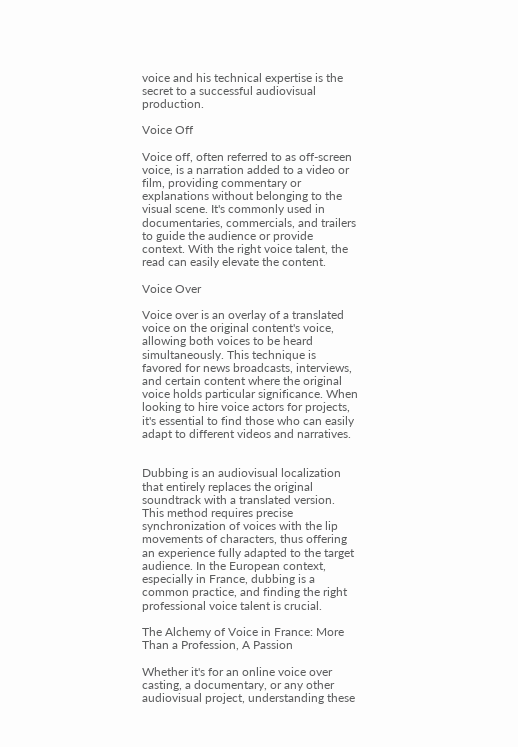voice and his technical expertise is the secret to a successful audiovisual production.

Voice Off

Voice off, often referred to as off-screen voice, is a narration added to a video or film, providing commentary or explanations without belonging to the visual scene. It's commonly used in documentaries, commercials, and trailers to guide the audience or provide context. With the right voice talent, the read can easily elevate the content.

Voice Over

Voice over is an overlay of a translated voice on the original content's voice, allowing both voices to be heard simultaneously. This technique is favored for news broadcasts, interviews, and certain content where the original voice holds particular significance. When looking to hire voice actors for projects, it's essential to find those who can easily adapt to different videos and narratives.


Dubbing is an audiovisual localization that entirely replaces the original soundtrack with a translated version. This method requires precise synchronization of voices with the lip movements of characters, thus offering an experience fully adapted to the target audience. In the European context, especially in France, dubbing is a common practice, and finding the right professional voice talent is crucial.

The Alchemy of Voice in France: More Than a Profession, A Passion

Whether it's for an online voice over casting, a documentary, or any other audiovisual project, understanding these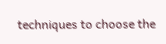techniques to choose the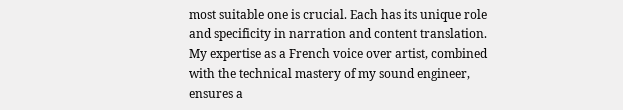most suitable one is crucial. Each has its unique role and specificity in narration and content translation. My expertise as a French voice over artist, combined with the technical mastery of my sound engineer, ensures a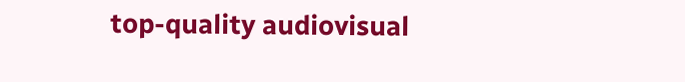top-quality audiovisual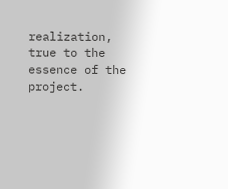realization, true to the essence of the project.